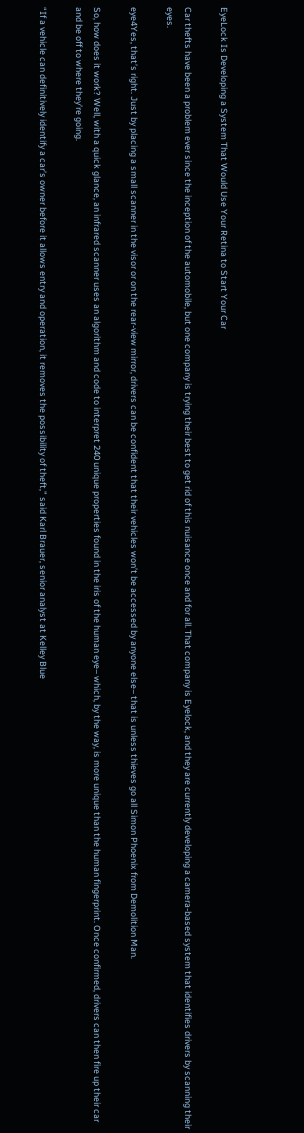EyeLock Is Developing a System That Would Use Your Retina to Start Your Car

Car thefts have been a problem ever since the inception of the automobile, but one company is trying their best to get rid of this nuisance once and for all. That company is Eyelock, and they are currently developing a camera-based system that identifies drivers by scanning their eyes.

eye4Yes, that’s right. Just by placing a small scanner in the visor or on the rear-view mirror, drivers can be confident that their vehicles won’t be accessed by anyone else– that is unless thieves go all Simon Phoenix from Demolition Man.

So, how does it work? Well, with a quick glance, an infrared scanner uses an algorithm and code to interpret 240 unique properties found in the iris of the human eye– which, by the way, is more unique than the human fingerprint. Once confirmed, drivers can then fire up their car and be off to where they’re going.

“If a vehicle can definitively identify a car’s owner before it allows entry and operation, it removes the possibility of theft,” said Karl Brauer, senior analyst at Kelley Blue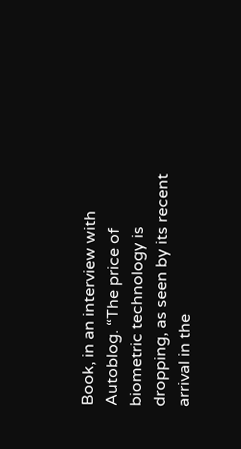Book, in an interview with Autoblog. “The price of biometric technology is dropping, as seen by its recent arrival in the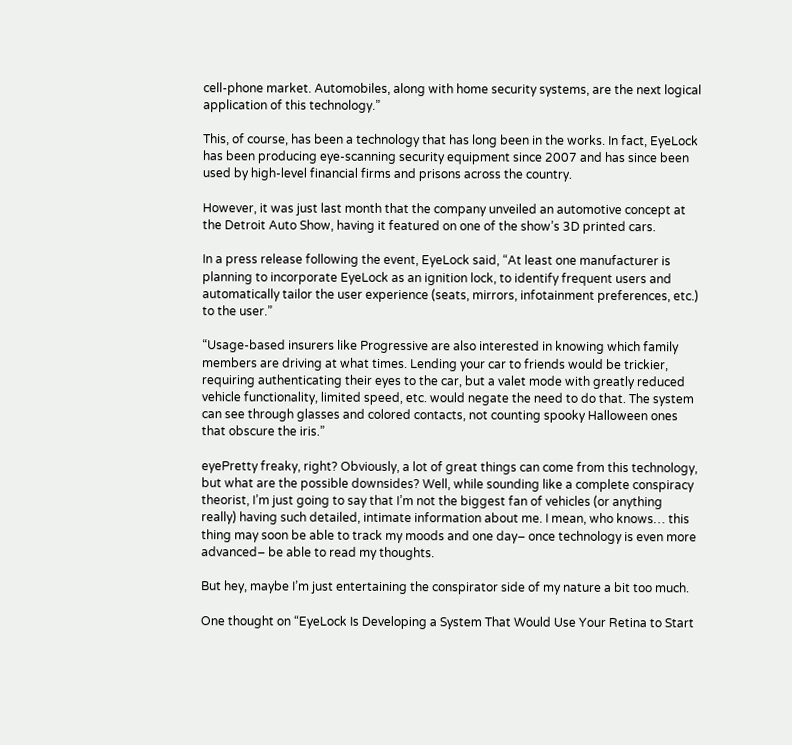cell-phone market. Automobiles, along with home security systems, are the next logical application of this technology.”

This, of course, has been a technology that has long been in the works. In fact, EyeLock has been producing eye-scanning security equipment since 2007 and has since been used by high-level financial firms and prisons across the country.

However, it was just last month that the company unveiled an automotive concept at the Detroit Auto Show, having it featured on one of the show’s 3D printed cars.

In a press release following the event, EyeLock said, “At least one manufacturer is planning to incorporate EyeLock as an ignition lock, to identify frequent users and automatically tailor the user experience (seats, mirrors, infotainment preferences, etc.) to the user.”

“Usage-based insurers like Progressive are also interested in knowing which family members are driving at what times. Lending your car to friends would be trickier, requiring authenticating their eyes to the car, but a valet mode with greatly reduced vehicle functionality, limited speed, etc. would negate the need to do that. The system can see through glasses and colored contacts, not counting spooky Halloween ones that obscure the iris.”

eyePretty freaky, right? Obviously, a lot of great things can come from this technology, but what are the possible downsides? Well, while sounding like a complete conspiracy theorist, I’m just going to say that I’m not the biggest fan of vehicles (or anything really) having such detailed, intimate information about me. I mean, who knows… this thing may soon be able to track my moods and one day– once technology is even more advanced– be able to read my thoughts.

But hey, maybe I’m just entertaining the conspirator side of my nature a bit too much.

One thought on “EyeLock Is Developing a System That Would Use Your Retina to Start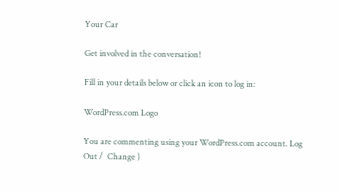Your Car

Get involved in the conversation!

Fill in your details below or click an icon to log in:

WordPress.com Logo

You are commenting using your WordPress.com account. Log Out /  Change )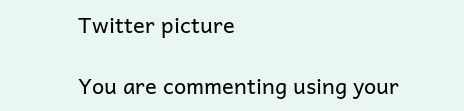Twitter picture

You are commenting using your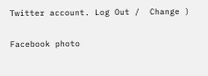Twitter account. Log Out /  Change )

Facebook photo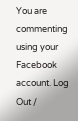You are commenting using your Facebook account. Log Out /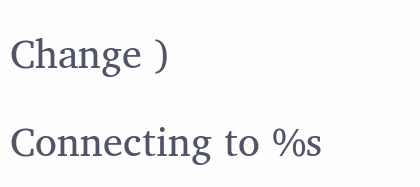Change )

Connecting to %s